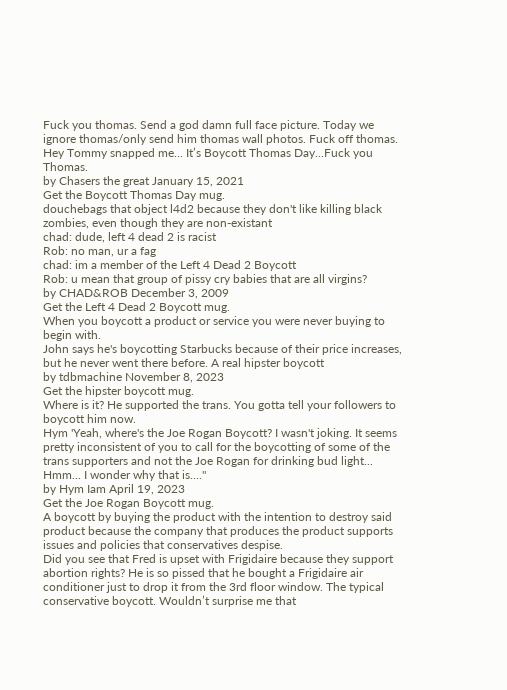Fuck you thomas. Send a god damn full face picture. Today we ignore thomas/only send him thomas wall photos. Fuck off thomas.
Hey Tommy snapped me... It’s Boycott Thomas Day...Fuck you Thomas.
by Chasers the great January 15, 2021
Get the Boycott Thomas Day mug.
douchebags that object l4d2 because they don't like killing black zombies, even though they are non-existant
chad: dude, left 4 dead 2 is racist
Rob: no man, ur a fag
chad: im a member of the Left 4 Dead 2 Boycott
Rob: u mean that group of pissy cry babies that are all virgins?
by CHAD&ROB December 3, 2009
Get the Left 4 Dead 2 Boycott mug.
When you boycott a product or service you were never buying to begin with.
John says he's boycotting Starbucks because of their price increases, but he never went there before. A real hipster boycott
by tdbmachine November 8, 2023
Get the hipster boycott mug.
Where is it? He supported the trans. You gotta tell your followers to boycott him now.
Hym 'Yeah, where's the Joe Rogan Boycott? I wasn't joking. It seems pretty inconsistent of you to call for the boycotting of some of the trans supporters and not the Joe Rogan for drinking bud light... Hmm... I wonder why that is...."
by Hym Iam April 19, 2023
Get the Joe Rogan Boycott mug.
A boycott by buying the product with the intention to destroy said product because the company that produces the product supports issues and policies that conservatives despise.
Did you see that Fred is upset with Frigidaire because they support abortion rights? He is so pissed that he bought a Frigidaire air conditioner just to drop it from the 3rd floor window. The typical conservative boycott. Wouldn’t surprise me that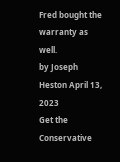Fred bought the warranty as well.
by Joseph Heston April 13, 2023
Get the Conservative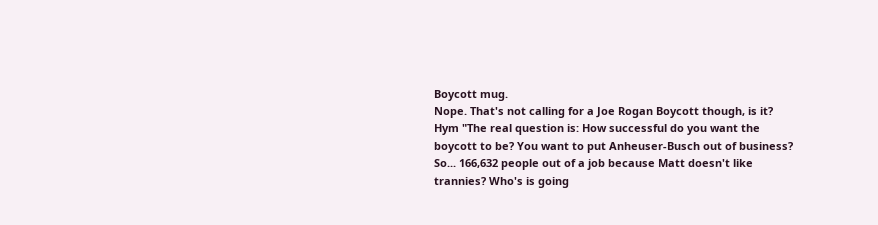Boycott mug.
Nope. That's not calling for a Joe Rogan Boycott though, is it?
Hym "The real question is: How successful do you want the boycott to be? You want to put Anheuser-Busch out of business? So... 166,632 people out of a job because Matt doesn't like trannies? Who's is going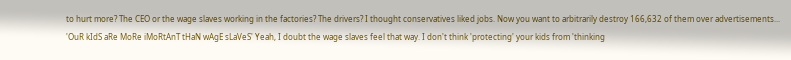to hurt more? The CEO or the wage slaves working in the factories? The drivers? I thought conservatives liked jobs. Now you want to arbitrarily destroy 166,632 of them over advertisements... 'OuR kIdS aRe MoRe iMoRtAnT tHaN wAgE sLaVeS' Yeah, I doubt the wage slaves feel that way. I don't think 'protecting' your kids from 'thinking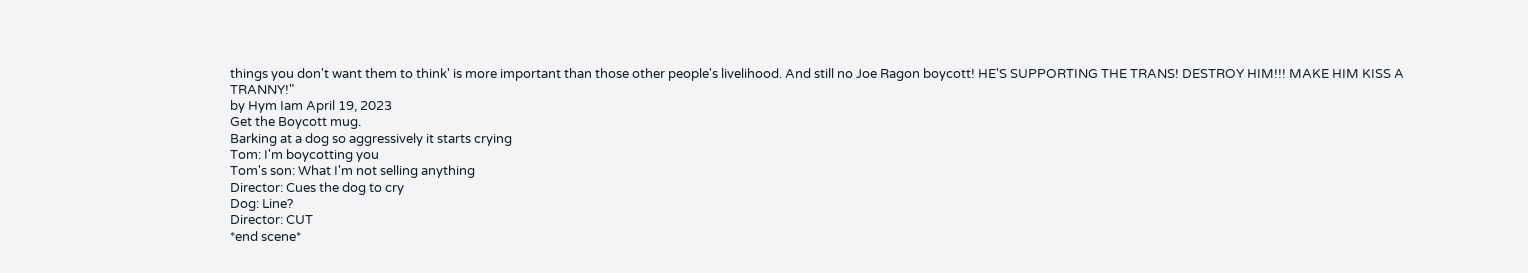things you don't want them to think' is more important than those other people's livelihood. And still no Joe Ragon boycott! HE'S SUPPORTING THE TRANS! DESTROY HIM!!! MAKE HIM KISS A TRANNY!"
by Hym Iam April 19, 2023
Get the Boycott mug.
Barking at a dog so aggressively it starts crying
Tom: I'm boycotting you
Tom's son: What I'm not selling anything
Director: Cues the dog to cry
Dog: Line?
Director: CUT
*end scene*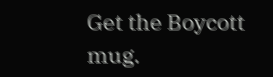Get the Boycott mug.